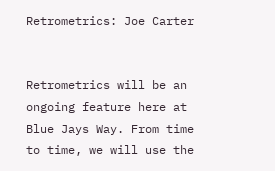Retrometrics: Joe Carter


Retrometrics will be an ongoing feature here at Blue Jays Way. From time to time, we will use the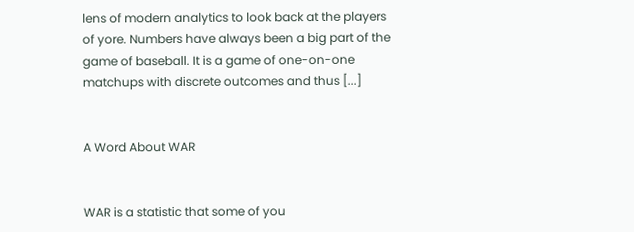lens of modern analytics to look back at the players of yore. Numbers have always been a big part of the game of baseball. It is a game of one-on-one matchups with discrete outcomes and thus [...]


A Word About WAR


WAR is a statistic that some of you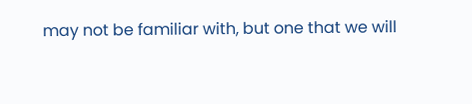may not be familiar with, but one that we will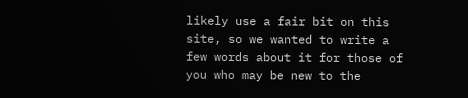likely use a fair bit on this site, so we wanted to write a few words about it for those of you who may be new to the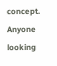concept. Anyone looking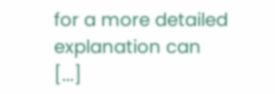for a more detailed explanation can [...]